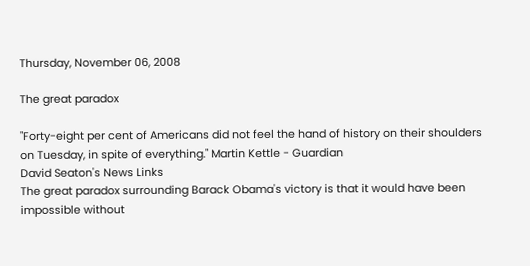Thursday, November 06, 2008

The great paradox

"Forty-eight per cent of Americans did not feel the hand of history on their shoulders on Tuesday, in spite of everything." Martin Kettle - Guardian
David Seaton's News Links
The great paradox surrounding Barack Obama's victory is that it would have been impossible without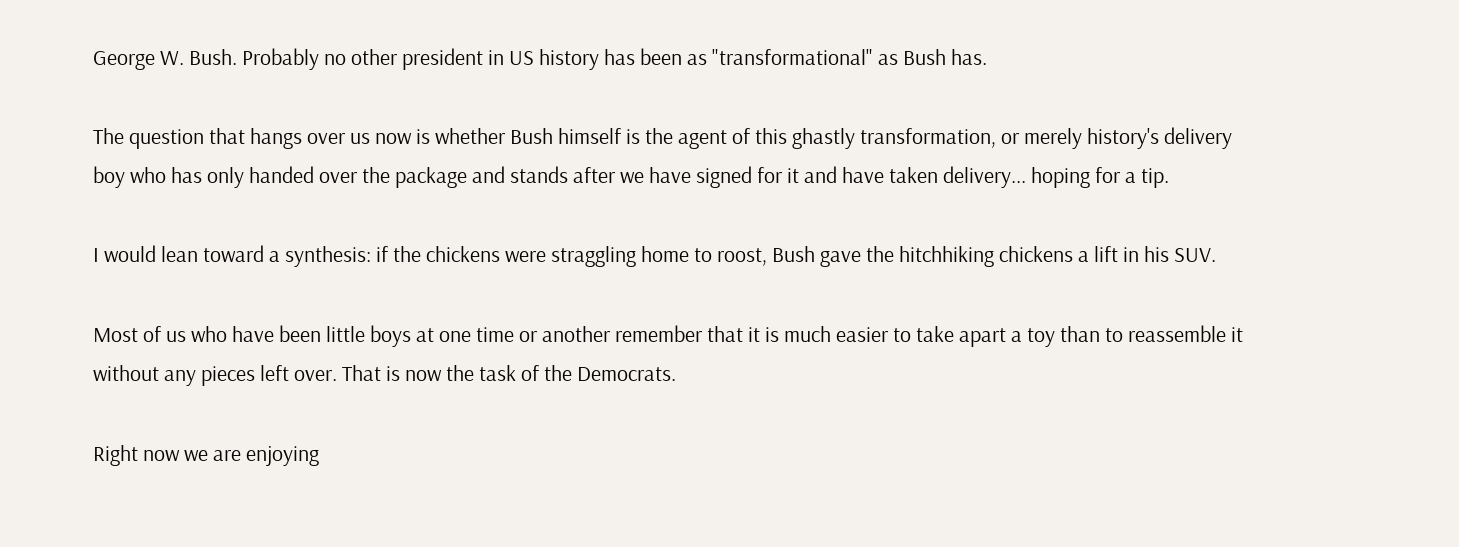George W. Bush. Probably no other president in US history has been as "transformational" as Bush has.

The question that hangs over us now is whether Bush himself is the agent of this ghastly transformation, or merely history's delivery boy who has only handed over the package and stands after we have signed for it and have taken delivery... hoping for a tip.

I would lean toward a synthesis: if the chickens were straggling home to roost, Bush gave the hitchhiking chickens a lift in his SUV.

Most of us who have been little boys at one time or another remember that it is much easier to take apart a toy than to reassemble it without any pieces left over. That is now the task of the Democrats.

Right now we are enjoying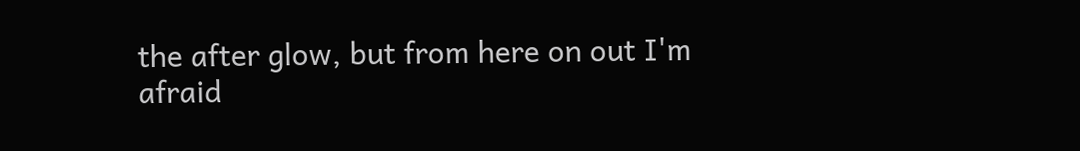the after glow, but from here on out I'm afraid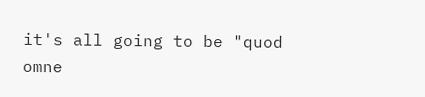it's all going to be "quod omne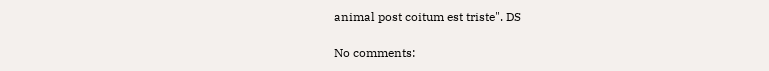animal post coitum est triste". DS

No comments: